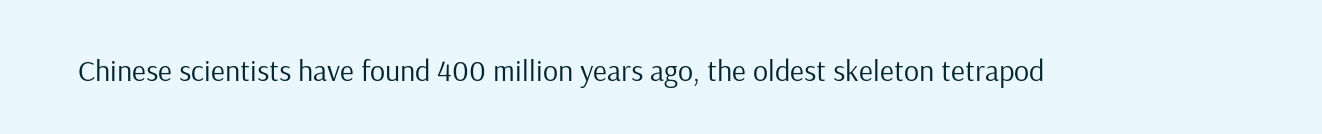Chinese scientists have found 400 million years ago, the oldest skeleton tetrapod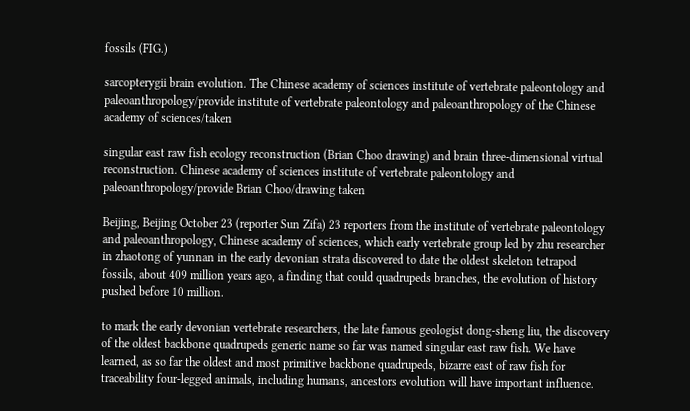fossils (FIG.)

sarcopterygii brain evolution. The Chinese academy of sciences institute of vertebrate paleontology and paleoanthropology/provide institute of vertebrate paleontology and paleoanthropology of the Chinese academy of sciences/taken

singular east raw fish ecology reconstruction (Brian Choo drawing) and brain three-dimensional virtual reconstruction. Chinese academy of sciences institute of vertebrate paleontology and paleoanthropology/provide Brian Choo/drawing taken

Beijing, Beijing October 23 (reporter Sun Zifa) 23 reporters from the institute of vertebrate paleontology and paleoanthropology, Chinese academy of sciences, which early vertebrate group led by zhu researcher in zhaotong of yunnan in the early devonian strata discovered to date the oldest skeleton tetrapod fossils, about 409 million years ago, a finding that could quadrupeds branches, the evolution of history pushed before 10 million.

to mark the early devonian vertebrate researchers, the late famous geologist dong-sheng liu, the discovery of the oldest backbone quadrupeds generic name so far was named singular east raw fish. We have learned, as so far the oldest and most primitive backbone quadrupeds, bizarre east of raw fish for traceability four-legged animals, including humans, ancestors evolution will have important influence.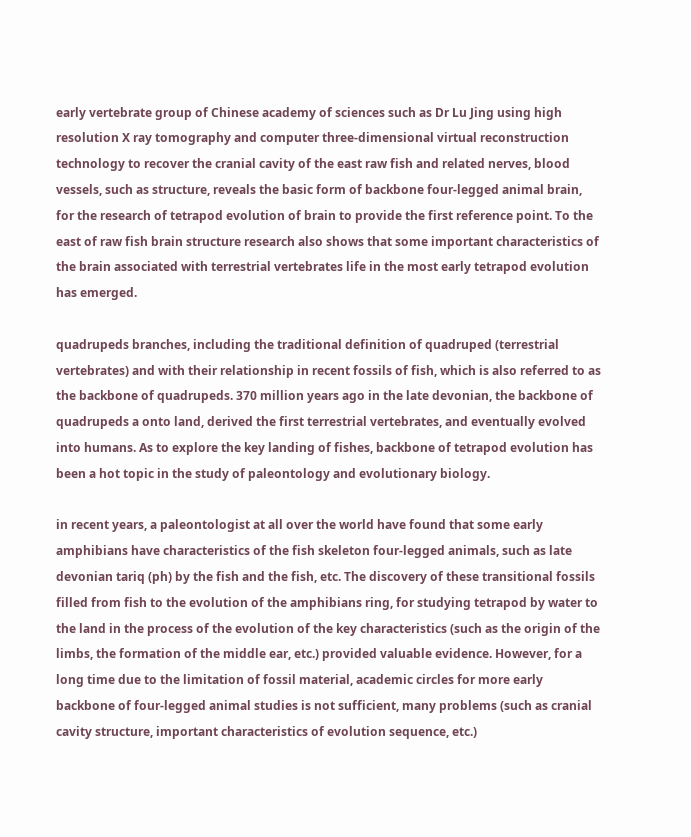early vertebrate group of Chinese academy of sciences such as Dr Lu Jing using high resolution X ray tomography and computer three-dimensional virtual reconstruction technology to recover the cranial cavity of the east raw fish and related nerves, blood vessels, such as structure, reveals the basic form of backbone four-legged animal brain, for the research of tetrapod evolution of brain to provide the first reference point. To the east of raw fish brain structure research also shows that some important characteristics of the brain associated with terrestrial vertebrates life in the most early tetrapod evolution has emerged.

quadrupeds branches, including the traditional definition of quadruped (terrestrial vertebrates) and with their relationship in recent fossils of fish, which is also referred to as the backbone of quadrupeds. 370 million years ago in the late devonian, the backbone of quadrupeds a onto land, derived the first terrestrial vertebrates, and eventually evolved into humans. As to explore the key landing of fishes, backbone of tetrapod evolution has been a hot topic in the study of paleontology and evolutionary biology.

in recent years, a paleontologist at all over the world have found that some early amphibians have characteristics of the fish skeleton four-legged animals, such as late devonian tariq (ph) by the fish and the fish, etc. The discovery of these transitional fossils filled from fish to the evolution of the amphibians ring, for studying tetrapod by water to the land in the process of the evolution of the key characteristics (such as the origin of the limbs, the formation of the middle ear, etc.) provided valuable evidence. However, for a long time due to the limitation of fossil material, academic circles for more early backbone of four-legged animal studies is not sufficient, many problems (such as cranial cavity structure, important characteristics of evolution sequence, etc.)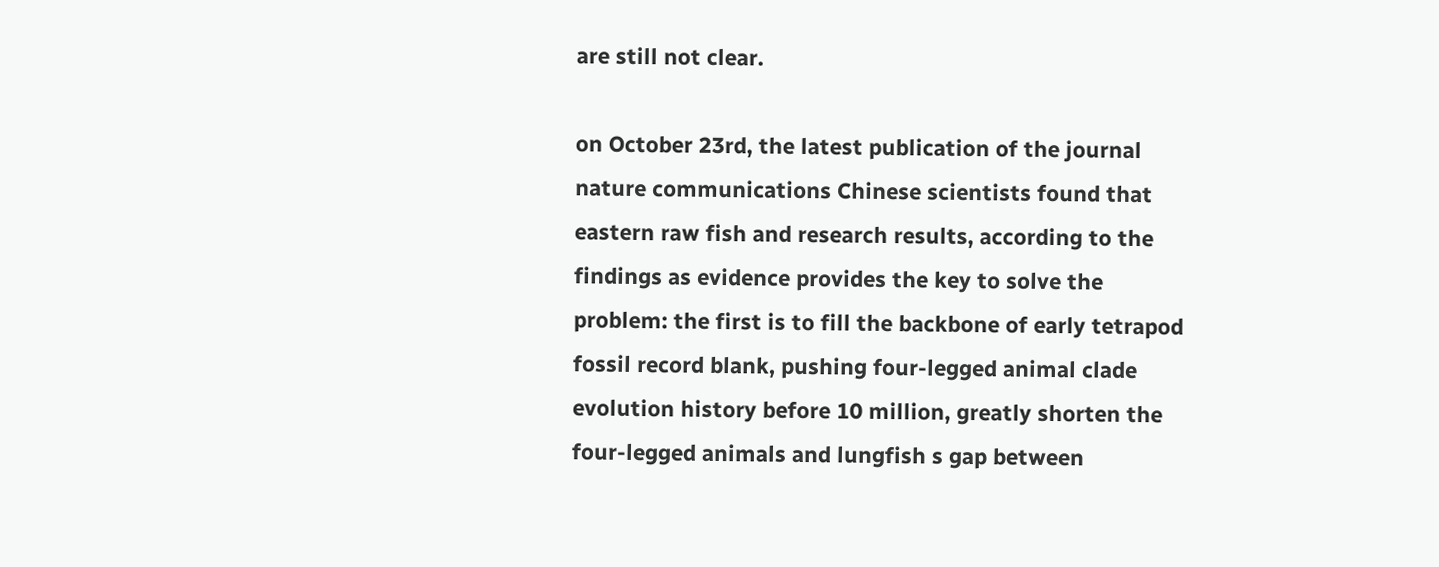are still not clear.

on October 23rd, the latest publication of the journal nature communications Chinese scientists found that eastern raw fish and research results, according to the findings as evidence provides the key to solve the problem: the first is to fill the backbone of early tetrapod fossil record blank, pushing four-legged animal clade evolution history before 10 million, greatly shorten the four-legged animals and lungfish s gap between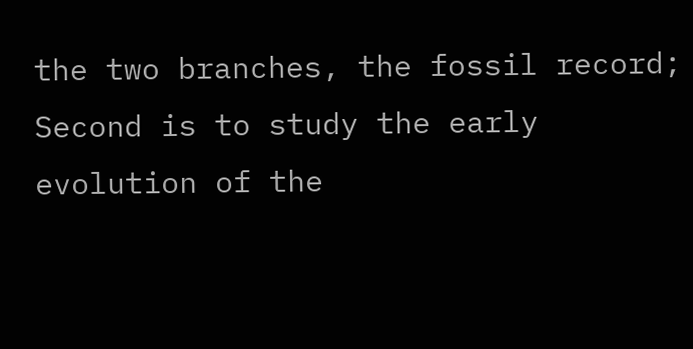the two branches, the fossil record; Second is to study the early evolution of the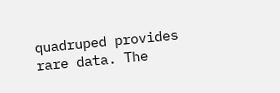quadruped provides rare data. The